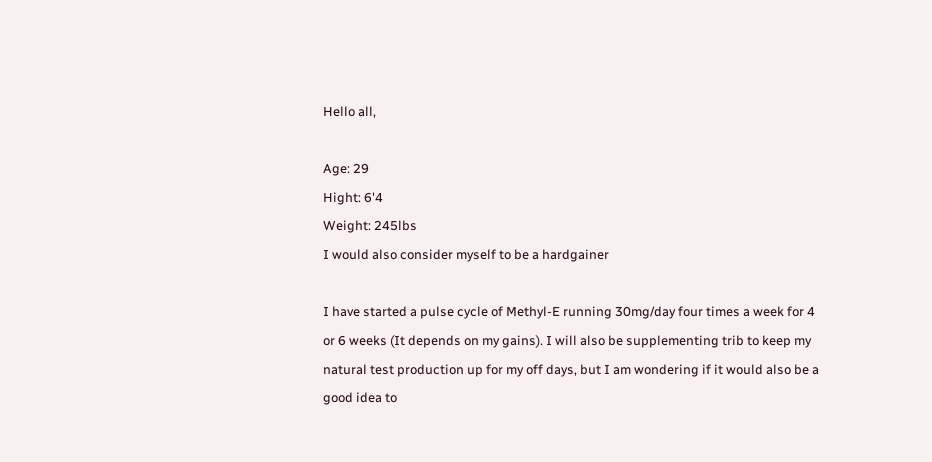Hello all,

Age: 29
Hight: 6'4
Weight: 245lbs
I would also consider myself to be a hardgainer

I have started a pulse cycle of Methyl-E running 30mg/day four times a week for 4 or 6 weeks (It depends on my gains). I will also be supplementing trib to keep my natural test production up for my off days, but I am wondering if it would also be a good idea to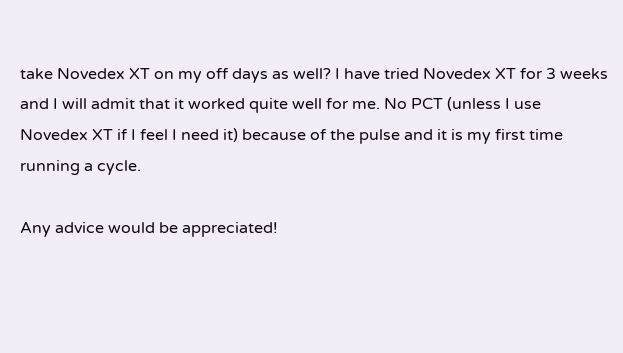take Novedex XT on my off days as well? I have tried Novedex XT for 3 weeks and I will admit that it worked quite well for me. No PCT (unless I use Novedex XT if I feel I need it) because of the pulse and it is my first time running a cycle.

Any advice would be appreciated!